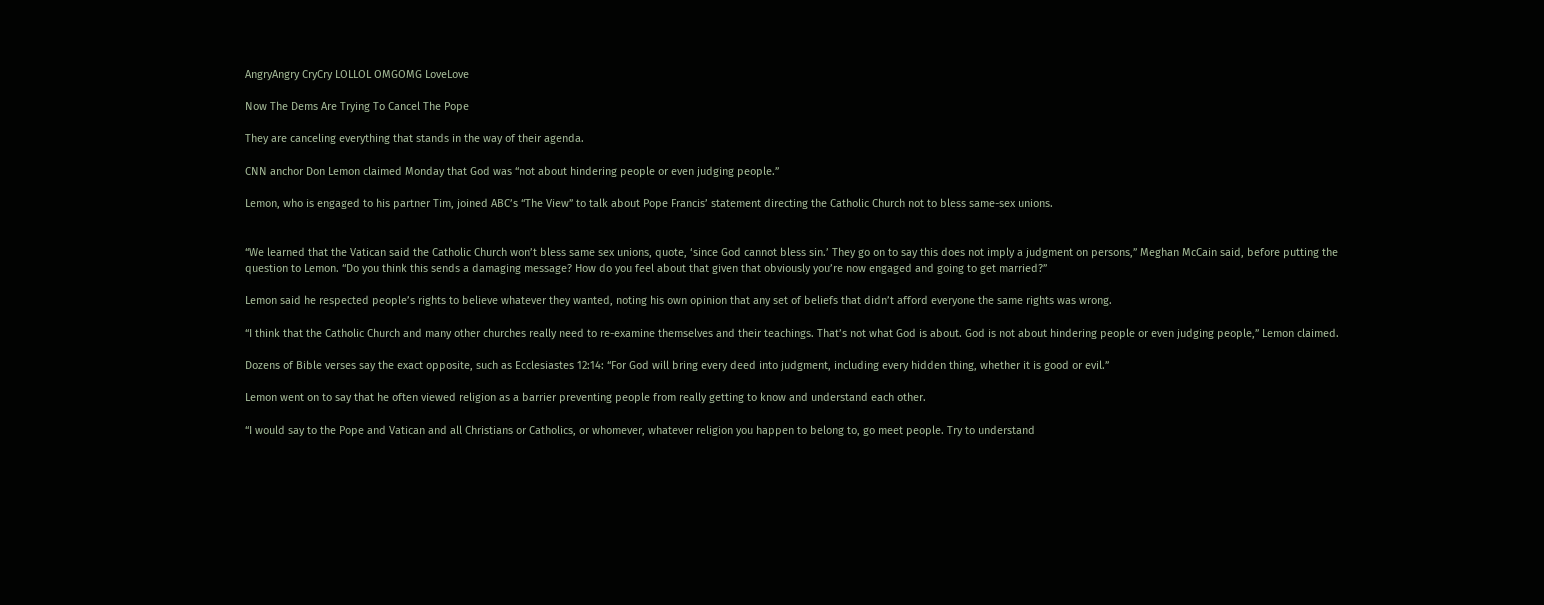AngryAngry CryCry LOLLOL OMGOMG LoveLove

Now The Dems Are Trying To Cancel The Pope

They are canceling everything that stands in the way of their agenda.

CNN anchor Don Lemon claimed Monday that God was “not about hindering people or even judging people.”

Lemon, who is engaged to his partner Tim, joined ABC’s “The View” to talk about Pope Francis’ statement directing the Catholic Church not to bless same-sex unions.


“We learned that the Vatican said the Catholic Church won’t bless same sex unions, quote, ‘since God cannot bless sin.’ They go on to say this does not imply a judgment on persons,” Meghan McCain said, before putting the question to Lemon. “Do you think this sends a damaging message? How do you feel about that given that obviously you’re now engaged and going to get married?”

Lemon said he respected people’s rights to believe whatever they wanted, noting his own opinion that any set of beliefs that didn’t afford everyone the same rights was wrong.

“I think that the Catholic Church and many other churches really need to re-examine themselves and their teachings. That’s not what God is about. God is not about hindering people or even judging people,” Lemon claimed.

Dozens of Bible verses say the exact opposite, such as Ecclesiastes 12:14: “For God will bring every deed into judgment, including every hidden thing, whether it is good or evil.”

Lemon went on to say that he often viewed religion as a barrier preventing people from really getting to know and understand each other.

“I would say to the Pope and Vatican and all Christians or Catholics, or whomever, whatever religion you happen to belong to, go meet people. Try to understand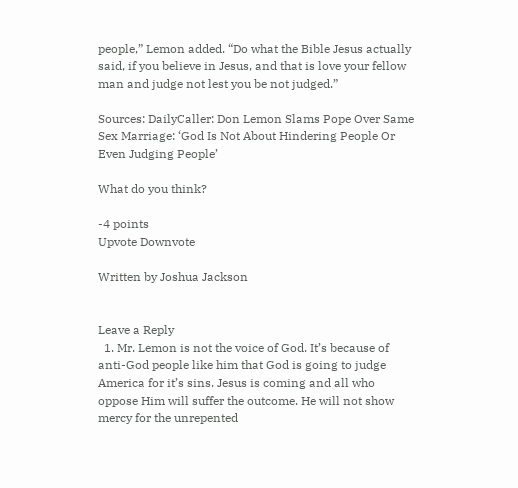people,” Lemon added. “Do what the Bible Jesus actually said, if you believe in Jesus, and that is love your fellow man and judge not lest you be not judged.”

Sources: DailyCaller: Don Lemon Slams Pope Over Same Sex Marriage: ‘God Is Not About Hindering People Or Even Judging People’

What do you think?

-4 points
Upvote Downvote

Written by Joshua Jackson


Leave a Reply
  1. Mr. Lemon is not the voice of God. It’s because of anti-God people like him that God is going to judge America for it’s sins. Jesus is coming and all who oppose Him will suffer the outcome. He will not show mercy for the unrepented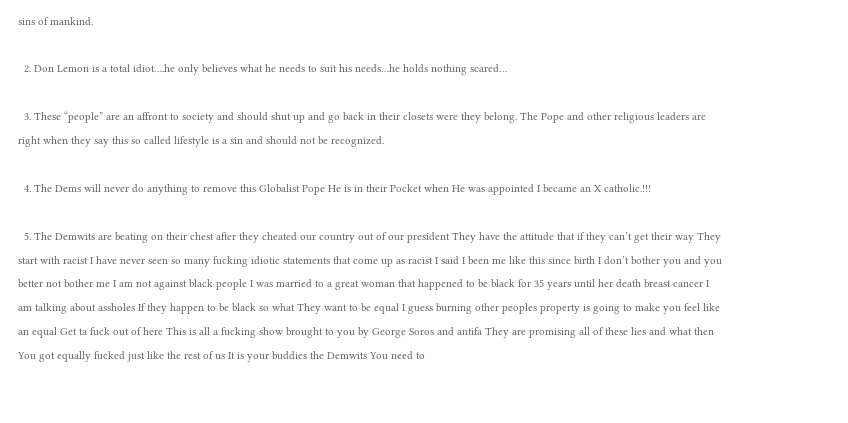sins of mankind.

  2. Don Lemon is a total idiot….he only believes what he needs to suit his needs…he holds nothing scared…

  3. These “people” are an affront to society and should shut up and go back in their closets were they belong. The Pope and other religious leaders are right when they say this so called lifestyle is a sin and should not be recognized.

  4. The Dems will never do anything to remove this Globalist Pope He is in their Pocket when He was appointed I became an X catholic.!!!

  5. The Demwits are beating on their chest after they cheated our country out of our president They have the attitude that if they can’t get their way They start with racist I have never seen so many fucking idiotic statements that come up as racist I said I been me like this since birth I don’t bother you and you better not bother me I am not against black people I was married to a great woman that happened to be black for 35 years until her death breast cancer I am talking about assholes If they happen to be black so what They want to be equal I guess burning other peoples property is going to make you feel like an equal Get ta fuck out of here This is all a fucking show brought to you by George Soros and antifa They are promising all of these lies and what then You got equally fucked just like the rest of us It is your buddies the Demwits You need to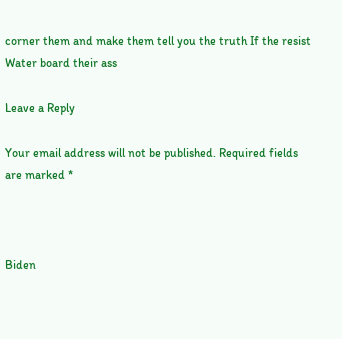corner them and make them tell you the truth If the resist Water board their ass

Leave a Reply

Your email address will not be published. Required fields are marked *



Biden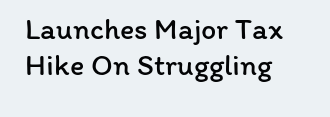Launches Major Tax Hike On Struggling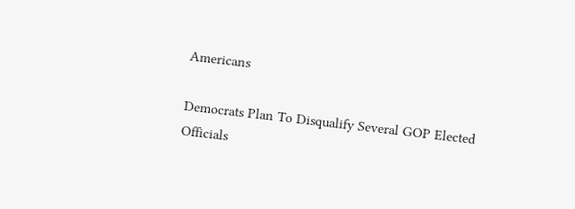Americans

Democrats Plan To Disqualify Several GOP Elected Officials